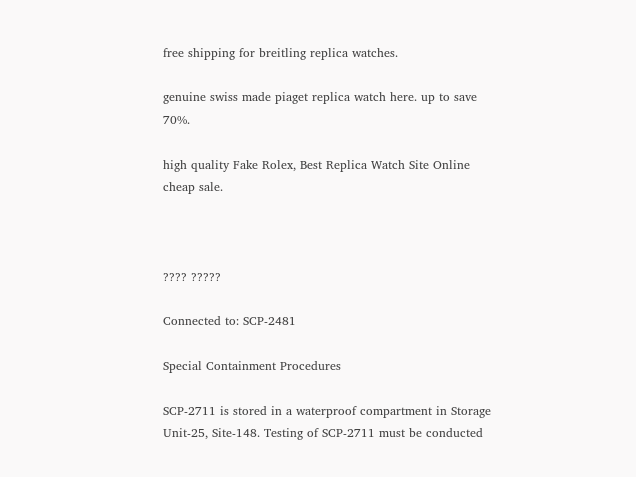free shipping for breitling replica watches.

genuine swiss made piaget replica watch here. up to save 70%.

high quality Fake Rolex, Best Replica Watch Site Online cheap sale.



???? ?????

Connected to: SCP-2481

Special Containment Procedures

SCP-2711 is stored in a waterproof compartment in Storage Unit-25, Site-148. Testing of SCP-2711 must be conducted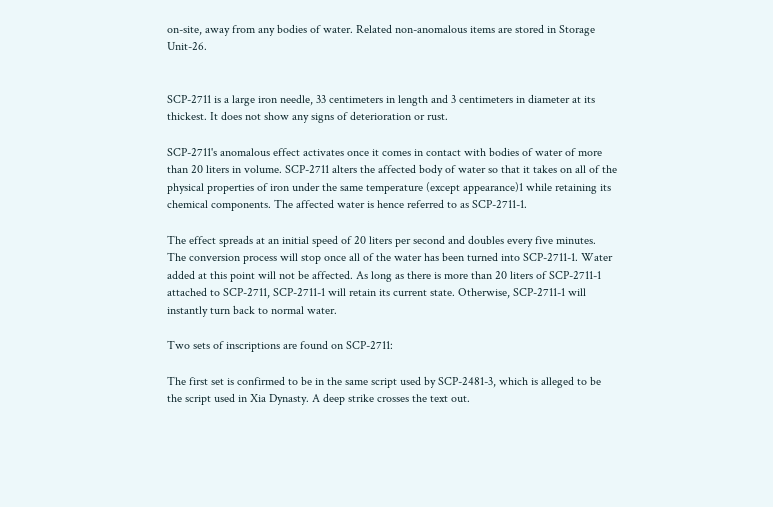on-site, away from any bodies of water. Related non-anomalous items are stored in Storage Unit-26.


SCP-2711 is a large iron needle, 33 centimeters in length and 3 centimeters in diameter at its thickest. It does not show any signs of deterioration or rust.

SCP-2711's anomalous effect activates once it comes in contact with bodies of water of more than 20 liters in volume. SCP-2711 alters the affected body of water so that it takes on all of the physical properties of iron under the same temperature (except appearance)1 while retaining its chemical components. The affected water is hence referred to as SCP-2711-1.

The effect spreads at an initial speed of 20 liters per second and doubles every five minutes. The conversion process will stop once all of the water has been turned into SCP-2711-1. Water added at this point will not be affected. As long as there is more than 20 liters of SCP-2711-1 attached to SCP-2711, SCP-2711-1 will retain its current state. Otherwise, SCP-2711-1 will instantly turn back to normal water.

Two sets of inscriptions are found on SCP-2711:

The first set is confirmed to be in the same script used by SCP-2481-3, which is alleged to be the script used in Xia Dynasty. A deep strike crosses the text out.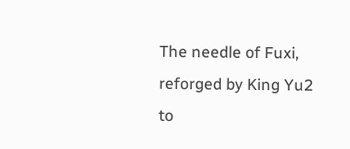The needle of Fuxi, reforged by King Yu2 to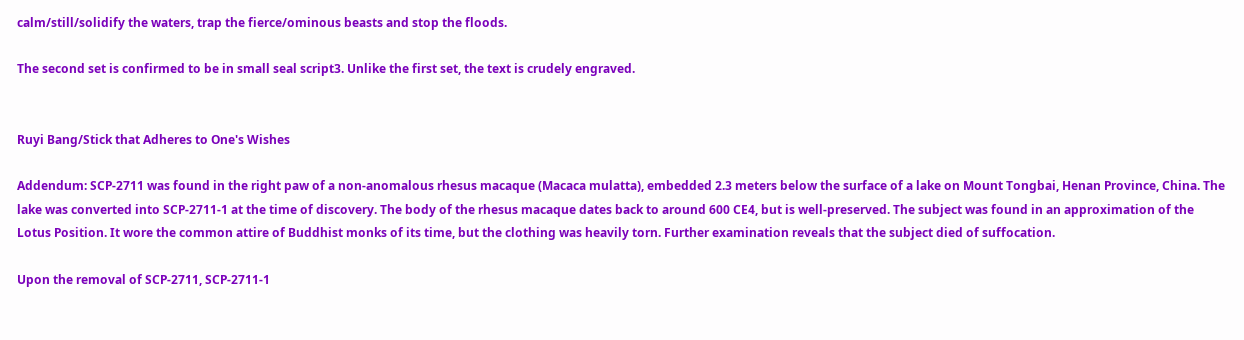calm/still/solidify the waters, trap the fierce/ominous beasts and stop the floods.

The second set is confirmed to be in small seal script3. Unlike the first set, the text is crudely engraved.


Ruyi Bang/Stick that Adheres to One's Wishes

Addendum: SCP-2711 was found in the right paw of a non-anomalous rhesus macaque (Macaca mulatta), embedded 2.3 meters below the surface of a lake on Mount Tongbai, Henan Province, China. The lake was converted into SCP-2711-1 at the time of discovery. The body of the rhesus macaque dates back to around 600 CE4, but is well-preserved. The subject was found in an approximation of the Lotus Position. It wore the common attire of Buddhist monks of its time, but the clothing was heavily torn. Further examination reveals that the subject died of suffocation.

Upon the removal of SCP-2711, SCP-2711-1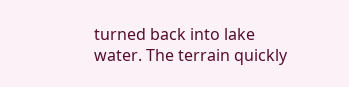turned back into lake water. The terrain quickly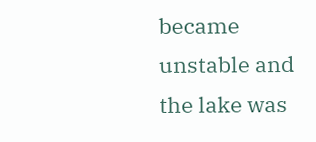became unstable and the lake was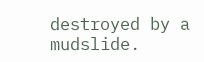destroyed by a mudslide.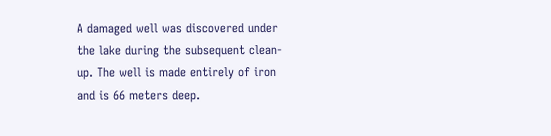A damaged well was discovered under the lake during the subsequent clean-up. The well is made entirely of iron and is 66 meters deep.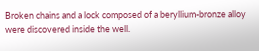Broken chains and a lock composed of a beryllium-bronze alloy were discovered inside the well.